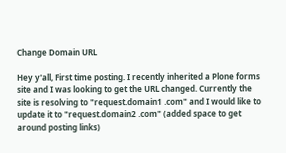Change Domain URL

Hey y'all, First time posting. I recently inherited a Plone forms site and I was looking to get the URL changed. Currently the site is resolving to "request.domain1 .com" and I would like to update it to "request.domain2 .com" (added space to get around posting links)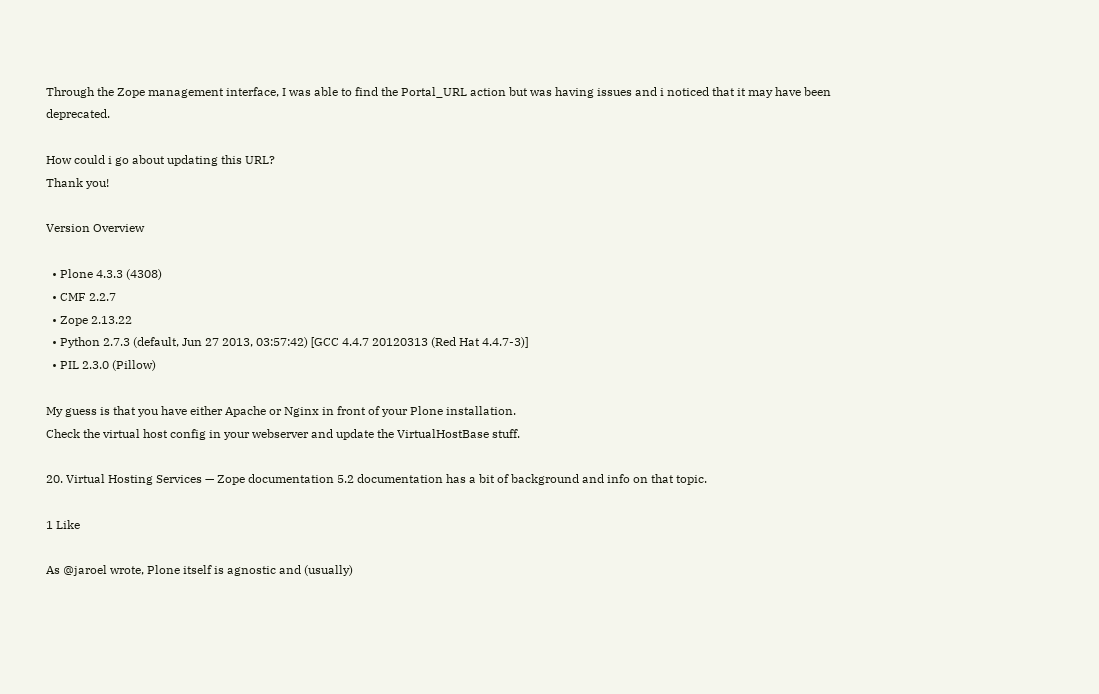Through the Zope management interface, I was able to find the Portal_URL action but was having issues and i noticed that it may have been deprecated.

How could i go about updating this URL?
Thank you!

Version Overview

  • Plone 4.3.3 (4308)
  • CMF 2.2.7
  • Zope 2.13.22
  • Python 2.7.3 (default, Jun 27 2013, 03:57:42) [GCC 4.4.7 20120313 (Red Hat 4.4.7-3)]
  • PIL 2.3.0 (Pillow)

My guess is that you have either Apache or Nginx in front of your Plone installation.
Check the virtual host config in your webserver and update the VirtualHostBase stuff.

20. Virtual Hosting Services — Zope documentation 5.2 documentation has a bit of background and info on that topic.

1 Like

As @jaroel wrote, Plone itself is agnostic and (usually)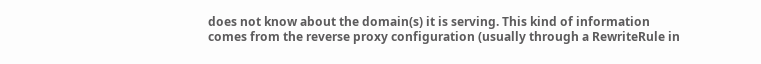does not know about the domain(s) it is serving. This kind of information comes from the reverse proxy configuration (usually through a RewriteRule in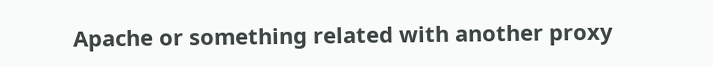Apache or something related with another proxy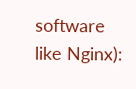software like Nginx):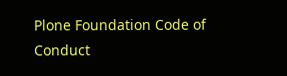Plone Foundation Code of Conduct